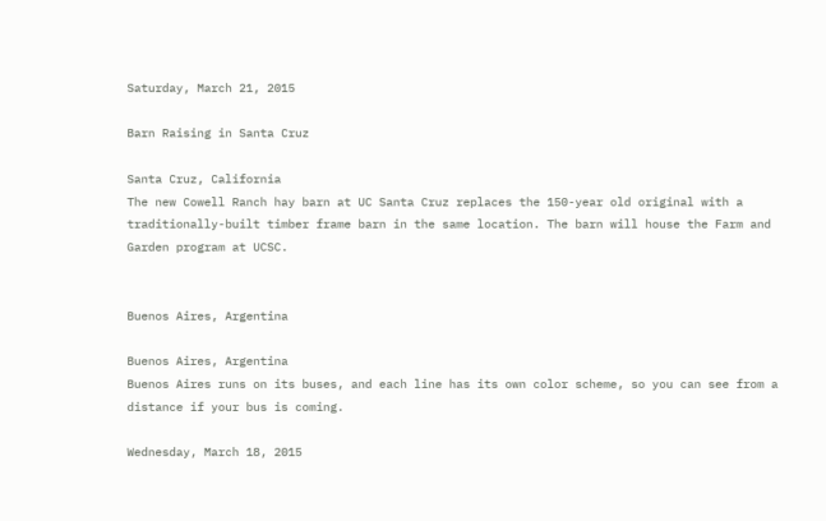Saturday, March 21, 2015

Barn Raising in Santa Cruz

Santa Cruz, California
The new Cowell Ranch hay barn at UC Santa Cruz replaces the 150-year old original with a traditionally-built timber frame barn in the same location. The barn will house the Farm and Garden program at UCSC.


Buenos Aires, Argentina

Buenos Aires, Argentina
Buenos Aires runs on its buses, and each line has its own color scheme, so you can see from a distance if your bus is coming.

Wednesday, March 18, 2015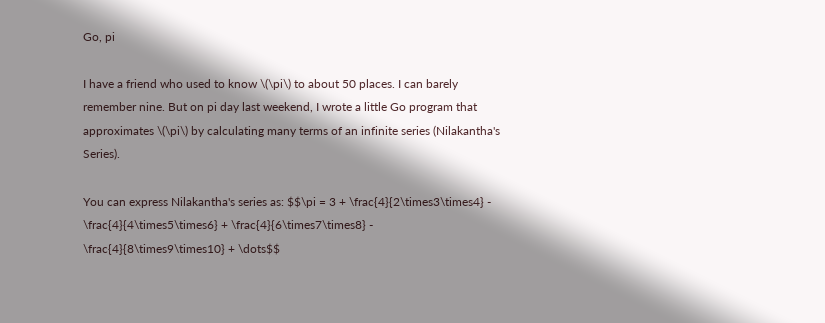Go, pi

I have a friend who used to know \(\pi\) to about 50 places. I can barely remember nine. But on pi day last weekend, I wrote a little Go program that approximates \(\pi\) by calculating many terms of an infinite series (Nilakantha's Series).

You can express Nilakantha's series as: $$\pi = 3 + \frac{4}{2\times3\times4} - \frac{4}{4\times5\times6} + \frac{4}{6\times7\times8} - \frac{4}{8\times9\times10} + \dots$$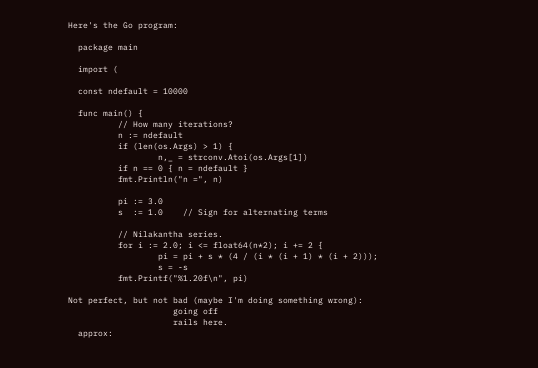Here's the Go program:

  package main

  import (

  const ndefault = 10000

  func main() {
          // How many iterations?
          n := ndefault
          if (len(os.Args) > 1) {
                  n,_ = strconv.Atoi(os.Args[1])
          if n == 0 { n = ndefault }
          fmt.Println("n =", n)

          pi := 3.0
          s  := 1.0    // Sign for alternating terms

          // Nilakantha series.
          for i := 2.0; i <= float64(n*2); i += 2 {
                  pi = pi + s * (4 / (i * (i + 1) * (i + 2)));
                  s = -s
          fmt.Printf("%1.20f\n", pi)

Not perfect, but not bad (maybe I'm doing something wrong):
                     going off
                     rails here.
  approx: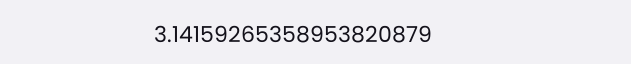3.14159265358953820879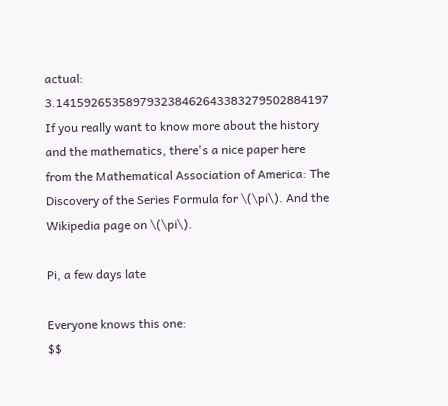actual: 3.141592653589793238462643383279502884197
If you really want to know more about the history and the mathematics, there's a nice paper here from the Mathematical Association of America: The Discovery of the Series Formula for \(\pi\). And the Wikipedia page on \(\pi\).

Pi, a few days late

Everyone knows this one:
$$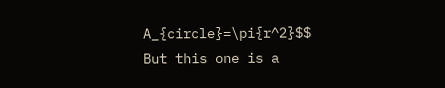A_{circle}=\pi{r^2}$$
But this one is a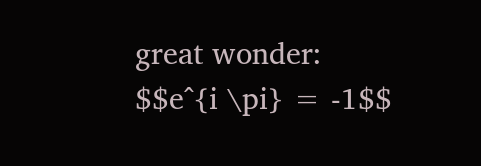great wonder:
$$e^{i \pi} = -1$$